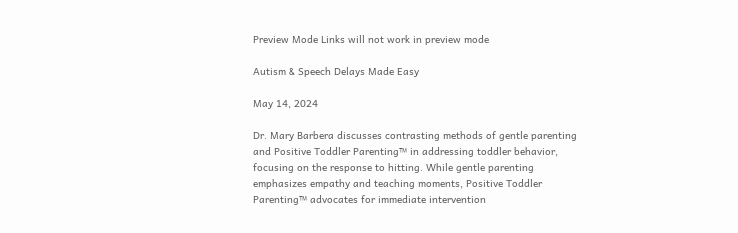Preview Mode Links will not work in preview mode

Autism & Speech Delays Made Easy

May 14, 2024

Dr. Mary Barbera discusses contrasting methods of gentle parenting and Positive Toddler Parenting™ in addressing toddler behavior, focusing on the response to hitting. While gentle parenting emphasizes empathy and teaching moments, Positive Toddler Parenting™ advocates for immediate intervention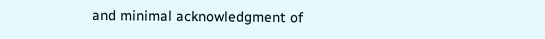and minimal acknowledgment of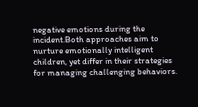negative emotions during the incident.Both approaches aim to nurture emotionally intelligent children, yet differ in their strategies for managing challenging behaviors.